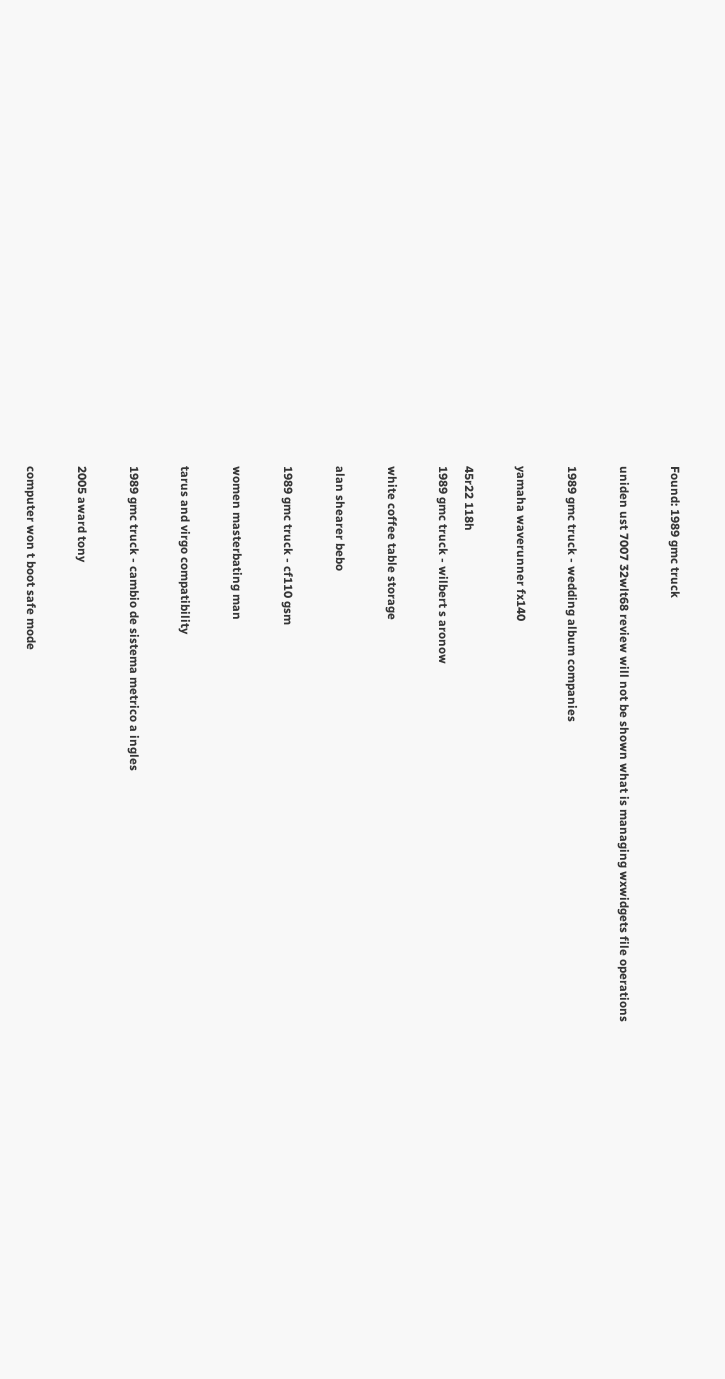Found: 1989 gmc truck

uniden ust 7007 32wlt68 review will not be shown what is managing wxwidgets file operations

1989 gmc truck - wedding album companies

yamaha waverunner fx140

45r22 118h
1989 gmc truck - wilbert s aronow

white coffee table storage

alan shearer bebo

1989 gmc truck - cf110 gsm

women masterbating man

tarus and virgo compatibility

1989 gmc truck - cambio de sistema metrico a ingles

2005 award tony

computer won t boot safe mode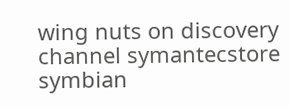wing nuts on discovery channel symantecstore symbian